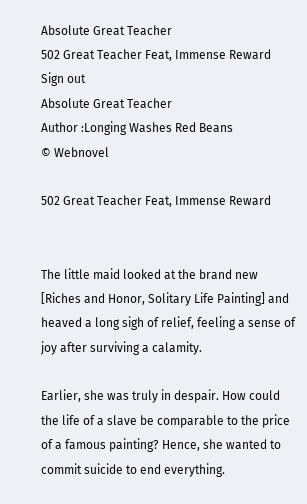Absolute Great Teacher
502 Great Teacher Feat, Immense Reward
Sign out
Absolute Great Teacher
Author :Longing Washes Red Beans
© Webnovel

502 Great Teacher Feat, Immense Reward


The little maid looked at the brand new [Riches and Honor, Solitary Life Painting] and heaved a long sigh of relief, feeling a sense of joy after surviving a calamity.

Earlier, she was truly in despair. How could the life of a slave be comparable to the price of a famous painting? Hence, she wanted to commit suicide to end everything.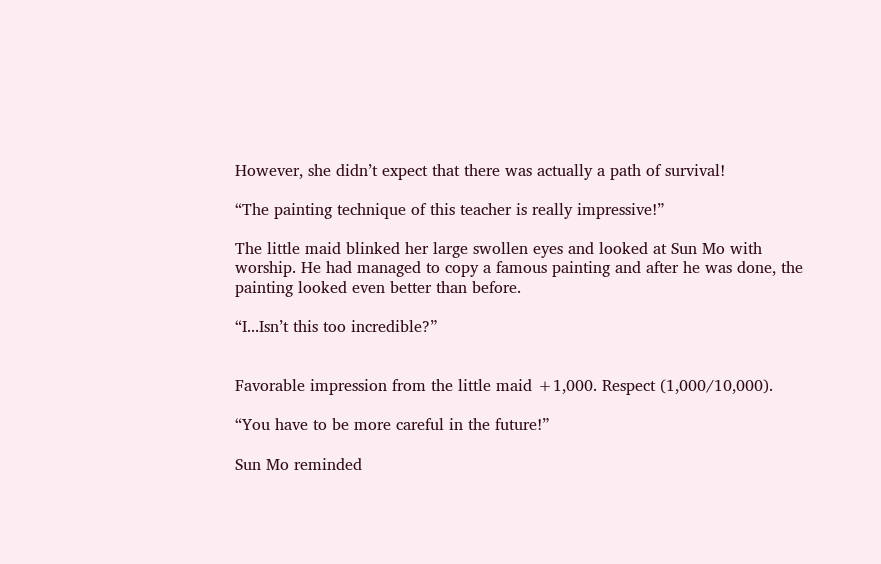However, she didn’t expect that there was actually a path of survival!

“The painting technique of this teacher is really impressive!”

The little maid blinked her large swollen eyes and looked at Sun Mo with worship. He had managed to copy a famous painting and after he was done, the painting looked even better than before.

“I...Isn’t this too incredible?”


Favorable impression from the little maid +1,000. Respect (1,000/10,000).

“You have to be more careful in the future!”

Sun Mo reminded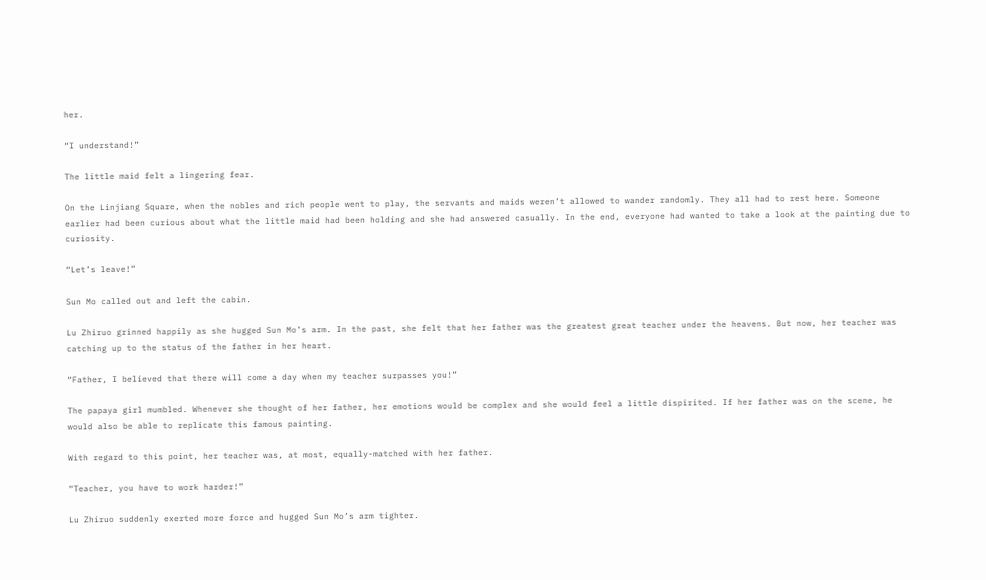her.

“I understand!”

The little maid felt a lingering fear.

On the Linjiang Square, when the nobles and rich people went to play, the servants and maids weren’t allowed to wander randomly. They all had to rest here. Someone earlier had been curious about what the little maid had been holding and she had answered casually. In the end, everyone had wanted to take a look at the painting due to curiosity.

“Let’s leave!”

Sun Mo called out and left the cabin.

Lu Zhiruo grinned happily as she hugged Sun Mo’s arm. In the past, she felt that her father was the greatest great teacher under the heavens. But now, her teacher was catching up to the status of the father in her heart.

“Father, I believed that there will come a day when my teacher surpasses you!”

The papaya girl mumbled. Whenever she thought of her father, her emotions would be complex and she would feel a little dispirited. If her father was on the scene, he would also be able to replicate this famous painting.

With regard to this point, her teacher was, at most, equally-matched with her father.

“Teacher, you have to work harder!”

Lu Zhiruo suddenly exerted more force and hugged Sun Mo’s arm tighter.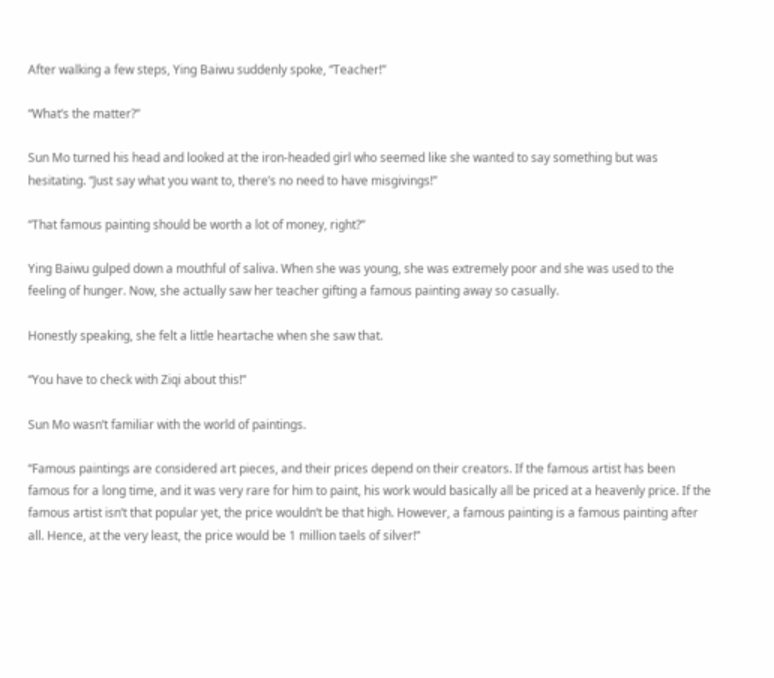After walking a few steps, Ying Baiwu suddenly spoke, “Teacher!”

“What’s the matter?”

Sun Mo turned his head and looked at the iron-headed girl who seemed like she wanted to say something but was hesitating. “Just say what you want to, there’s no need to have misgivings!”

“That famous painting should be worth a lot of money, right?”

Ying Baiwu gulped down a mouthful of saliva. When she was young, she was extremely poor and she was used to the feeling of hunger. Now, she actually saw her teacher gifting a famous painting away so casually.

Honestly speaking, she felt a little heartache when she saw that.

“You have to check with Ziqi about this!”

Sun Mo wasn’t familiar with the world of paintings.

“Famous paintings are considered art pieces, and their prices depend on their creators. If the famous artist has been famous for a long time, and it was very rare for him to paint, his work would basically all be priced at a heavenly price. If the famous artist isn’t that popular yet, the price wouldn’t be that high. However, a famous painting is a famous painting after all. Hence, at the very least, the price would be 1 million taels of silver!”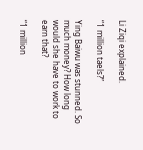Li Ziqi explained.

“1 million taels?”

Ying Baiwu was stunned. So much money? How long would she have to work to earn that?

“1 million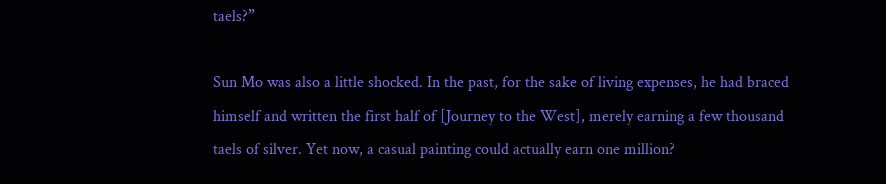taels?”

Sun Mo was also a little shocked. In the past, for the sake of living expenses, he had braced himself and written the first half of [Journey to the West], merely earning a few thousand taels of silver. Yet now, a casual painting could actually earn one million?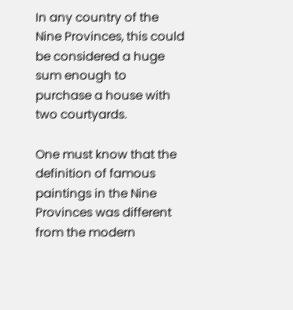In any country of the Nine Provinces, this could be considered a huge sum enough to purchase a house with two courtyards.

One must know that the definition of famous paintings in the Nine Provinces was different from the modern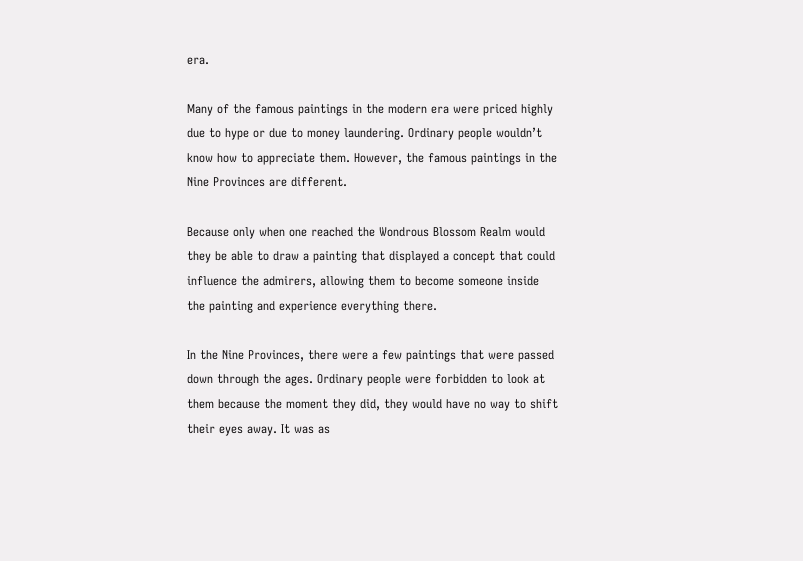era.

Many of the famous paintings in the modern era were priced highly due to hype or due to money laundering. Ordinary people wouldn’t know how to appreciate them. However, the famous paintings in the Nine Provinces are different.

Because only when one reached the Wondrous Blossom Realm would they be able to draw a painting that displayed a concept that could influence the admirers, allowing them to become someone inside the painting and experience everything there.

In the Nine Provinces, there were a few paintings that were passed down through the ages. Ordinary people were forbidden to look at them because the moment they did, they would have no way to shift their eyes away. It was as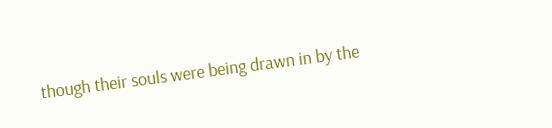though their souls were being drawn in by the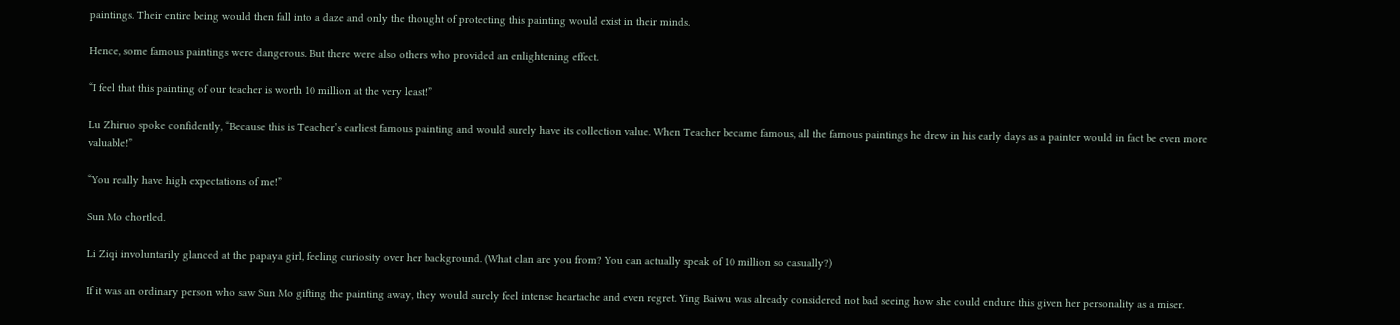paintings. Their entire being would then fall into a daze and only the thought of protecting this painting would exist in their minds.

Hence, some famous paintings were dangerous. But there were also others who provided an enlightening effect.

“I feel that this painting of our teacher is worth 10 million at the very least!”

Lu Zhiruo spoke confidently, “Because this is Teacher’s earliest famous painting and would surely have its collection value. When Teacher became famous, all the famous paintings he drew in his early days as a painter would in fact be even more valuable!”

“You really have high expectations of me!”

Sun Mo chortled.

Li Ziqi involuntarily glanced at the papaya girl, feeling curiosity over her background. (What clan are you from? You can actually speak of 10 million so casually?)

If it was an ordinary person who saw Sun Mo gifting the painting away, they would surely feel intense heartache and even regret. Ying Baiwu was already considered not bad seeing how she could endure this given her personality as a miser.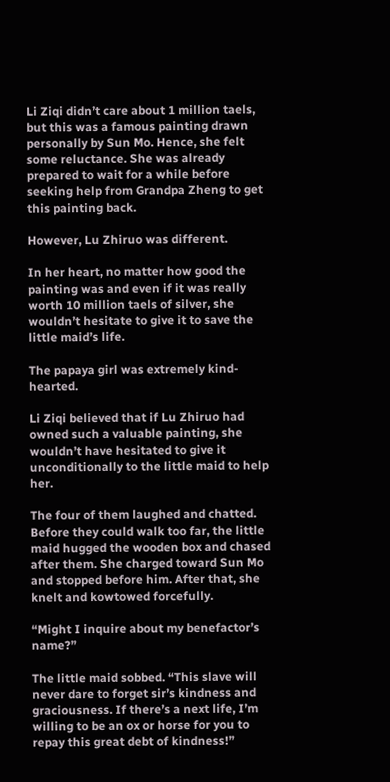Li Ziqi didn’t care about 1 million taels, but this was a famous painting drawn personally by Sun Mo. Hence, she felt some reluctance. She was already prepared to wait for a while before seeking help from Grandpa Zheng to get this painting back.

However, Lu Zhiruo was different.

In her heart, no matter how good the painting was and even if it was really worth 10 million taels of silver, she wouldn’t hesitate to give it to save the little maid’s life.

The papaya girl was extremely kind-hearted.

Li Ziqi believed that if Lu Zhiruo had owned such a valuable painting, she wouldn’t have hesitated to give it unconditionally to the little maid to help her.

The four of them laughed and chatted. Before they could walk too far, the little maid hugged the wooden box and chased after them. She charged toward Sun Mo and stopped before him. After that, she knelt and kowtowed forcefully.

“Might I inquire about my benefactor’s name?”

The little maid sobbed. “This slave will never dare to forget sir’s kindness and graciousness. If there’s a next life, I’m willing to be an ox or horse for you to repay this great debt of kindness!”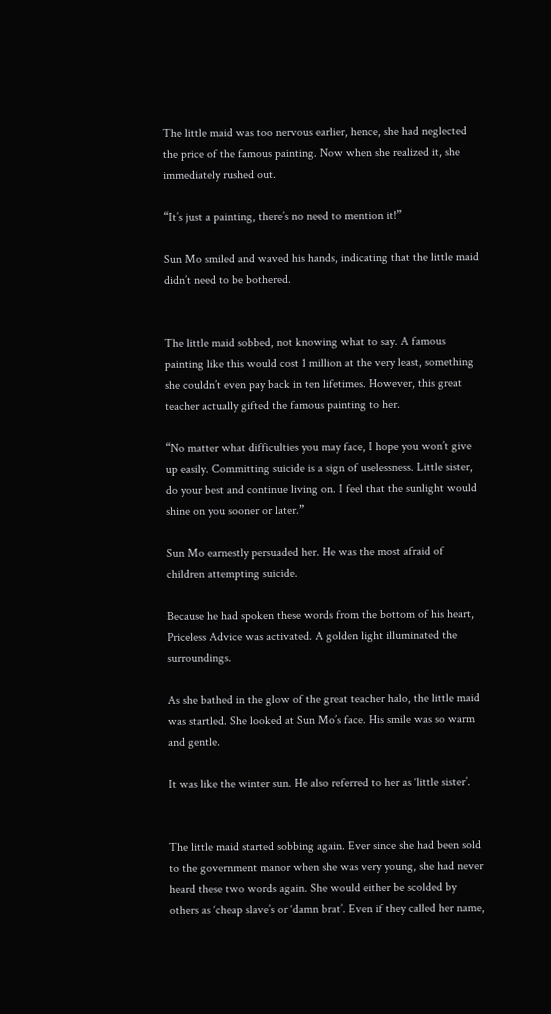The little maid was too nervous earlier, hence, she had neglected the price of the famous painting. Now when she realized it, she immediately rushed out.

“It’s just a painting, there’s no need to mention it!”

Sun Mo smiled and waved his hands, indicating that the little maid didn’t need to be bothered.


The little maid sobbed, not knowing what to say. A famous painting like this would cost 1 million at the very least, something she couldn’t even pay back in ten lifetimes. However, this great teacher actually gifted the famous painting to her.

“No matter what difficulties you may face, I hope you won’t give up easily. Committing suicide is a sign of uselessness. Little sister, do your best and continue living on. I feel that the sunlight would shine on you sooner or later.”

Sun Mo earnestly persuaded her. He was the most afraid of children attempting suicide.

Because he had spoken these words from the bottom of his heart, Priceless Advice was activated. A golden light illuminated the surroundings.

As she bathed in the glow of the great teacher halo, the little maid was startled. She looked at Sun Mo’s face. His smile was so warm and gentle.

It was like the winter sun. He also referred to her as ‘little sister’.


The little maid started sobbing again. Ever since she had been sold to the government manor when she was very young, she had never heard these two words again. She would either be scolded by others as ‘cheap slave’s or ‘damn brat’. Even if they called her name,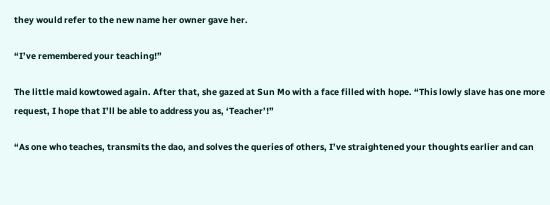they would refer to the new name her owner gave her.

“I’ve remembered your teaching!”

The little maid kowtowed again. After that, she gazed at Sun Mo with a face filled with hope. “This lowly slave has one more request, I hope that I’ll be able to address you as, ‘Teacher’!”

“As one who teaches, transmits the dao, and solves the queries of others, I’ve straightened your thoughts earlier and can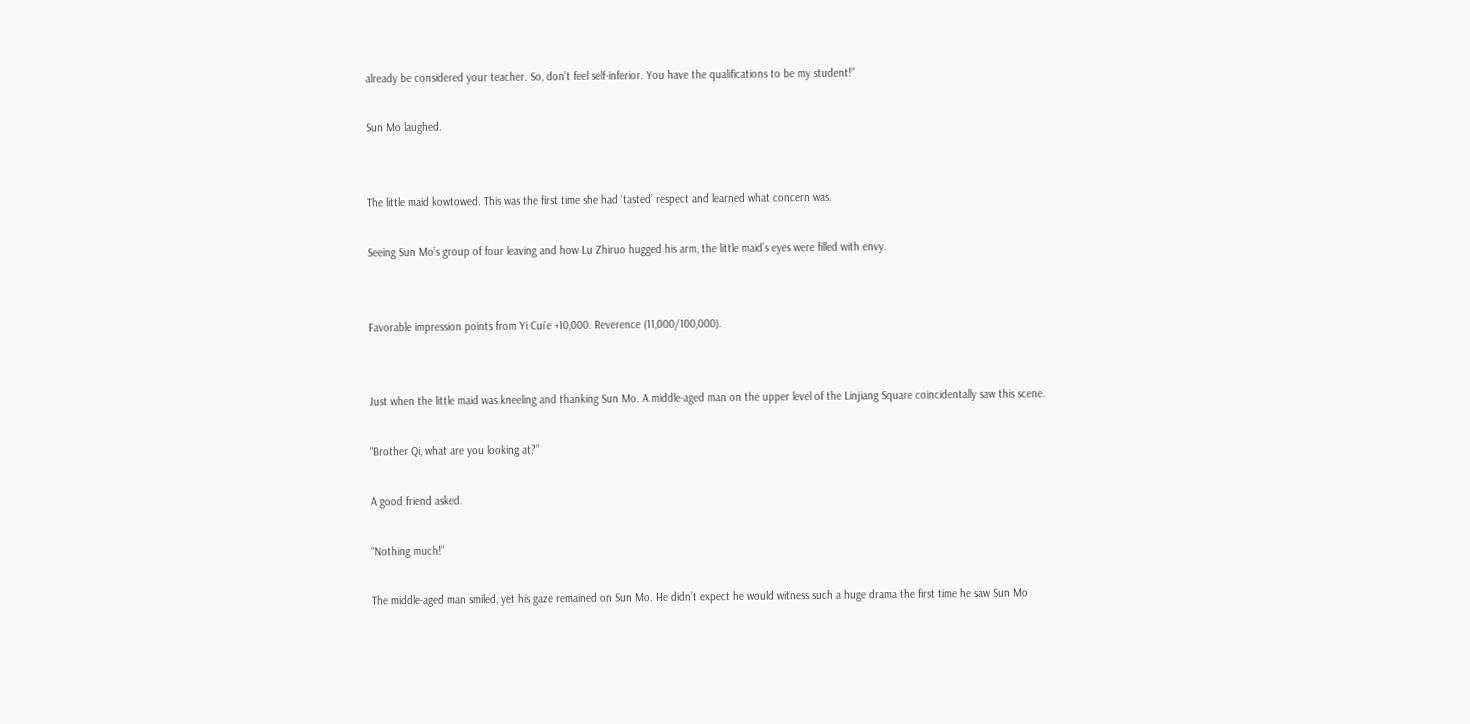already be considered your teacher. So, don’t feel self-inferior. You have the qualifications to be my student!”

Sun Mo laughed.


The little maid kowtowed. This was the first time she had ‘tasted’ respect and learned what concern was.

Seeing Sun Mo’s group of four leaving and how Lu Zhiruo hugged his arm, the little maid’s eyes were filled with envy.


Favorable impression points from Yi Cui`e +10,000. Reverence (11,000/100,000).


Just when the little maid was kneeling and thanking Sun Mo. A middle-aged man on the upper level of the Linjiang Square coincidentally saw this scene.

“Brother Qi, what are you looking at?”

A good friend asked.

“Nothing much!”

The middle-aged man smiled, yet his gaze remained on Sun Mo. He didn’t expect he would witness such a huge drama the first time he saw Sun Mo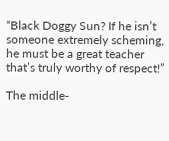“Black Doggy Sun? If he isn’t someone extremely scheming, he must be a great teacher that’s truly worthy of respect!”

The middle-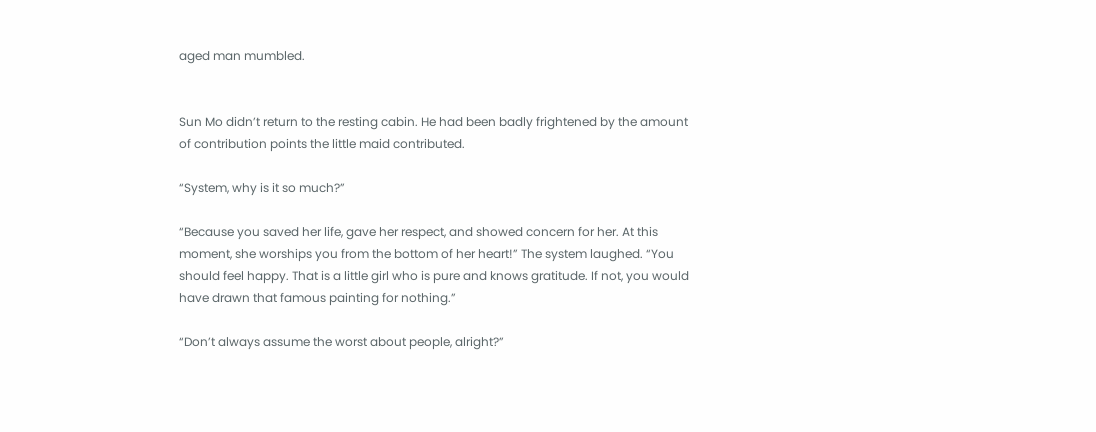aged man mumbled.


Sun Mo didn’t return to the resting cabin. He had been badly frightened by the amount of contribution points the little maid contributed.

“System, why is it so much?”

“Because you saved her life, gave her respect, and showed concern for her. At this moment, she worships you from the bottom of her heart!” The system laughed. “You should feel happy. That is a little girl who is pure and knows gratitude. If not, you would have drawn that famous painting for nothing.”

“Don’t always assume the worst about people, alright?”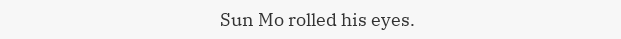Sun Mo rolled his eyes.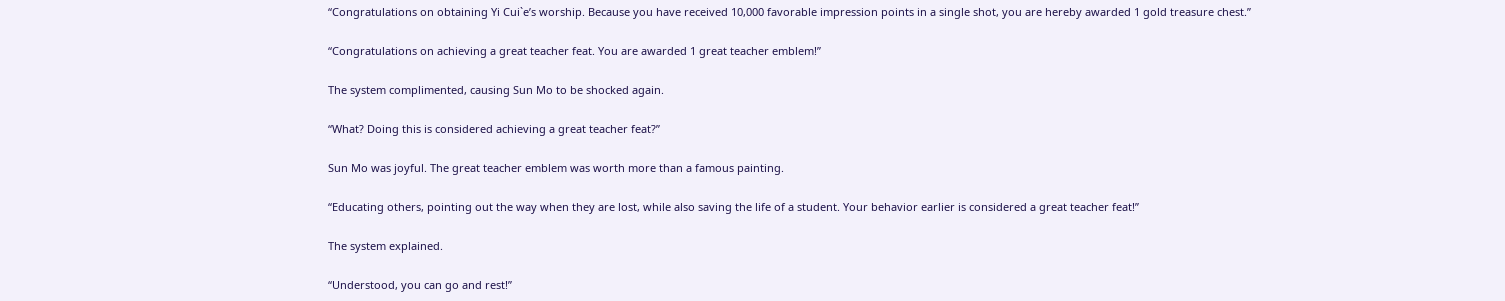“Congratulations on obtaining Yi Cui`e’s worship. Because you have received 10,000 favorable impression points in a single shot, you are hereby awarded 1 gold treasure chest.”

“Congratulations on achieving a great teacher feat. You are awarded 1 great teacher emblem!”

The system complimented, causing Sun Mo to be shocked again.

“What? Doing this is considered achieving a great teacher feat?”

Sun Mo was joyful. The great teacher emblem was worth more than a famous painting.

“Educating others, pointing out the way when they are lost, while also saving the life of a student. Your behavior earlier is considered a great teacher feat!”

The system explained.

“Understood, you can go and rest!”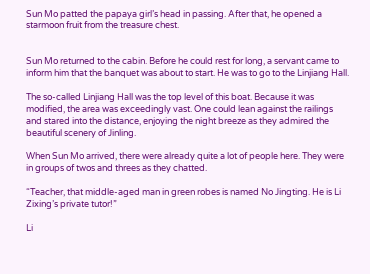Sun Mo patted the papaya girl’s head in passing. After that, he opened a starmoon fruit from the treasure chest.


Sun Mo returned to the cabin. Before he could rest for long, a servant came to inform him that the banquet was about to start. He was to go to the Linjiang Hall.

The so-called Linjiang Hall was the top level of this boat. Because it was modified, the area was exceedingly vast. One could lean against the railings and stared into the distance, enjoying the night breeze as they admired the beautiful scenery of Jinling.

When Sun Mo arrived, there were already quite a lot of people here. They were in groups of twos and threes as they chatted.

“Teacher, that middle-aged man in green robes is named No Jingting. He is Li Zixing’s private tutor!”

Li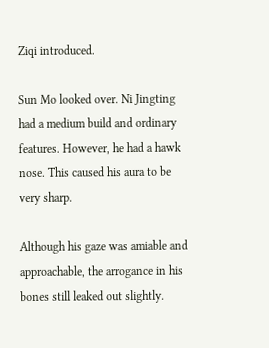Ziqi introduced.

Sun Mo looked over. Ni Jingting had a medium build and ordinary features. However, he had a hawk nose. This caused his aura to be very sharp.

Although his gaze was amiable and approachable, the arrogance in his bones still leaked out slightly.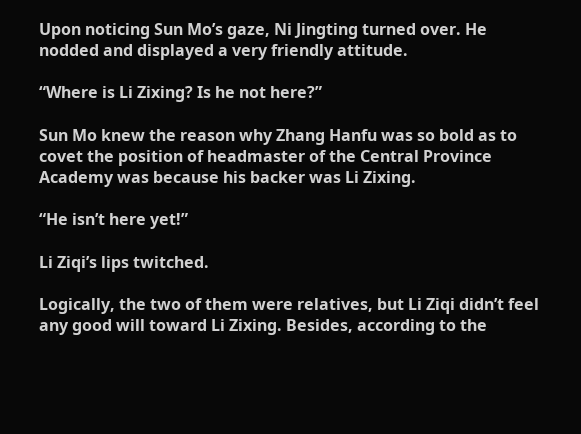Upon noticing Sun Mo’s gaze, Ni Jingting turned over. He nodded and displayed a very friendly attitude.

“Where is Li Zixing? Is he not here?”

Sun Mo knew the reason why Zhang Hanfu was so bold as to covet the position of headmaster of the Central Province Academy was because his backer was Li Zixing.

“He isn’t here yet!”

Li Ziqi’s lips twitched.

Logically, the two of them were relatives, but Li Ziqi didn’t feel any good will toward Li Zixing. Besides, according to the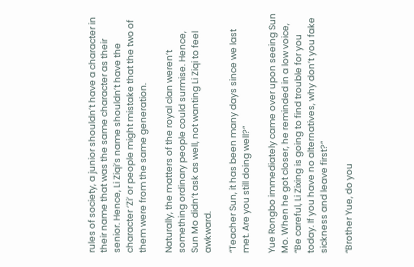rules of society, a junior shouldn’t have a character in their name that was the same character as their senior. Hence, Li Ziqi’s name shouldn’t have the character ‘Zi’ or people might mistake that the two of them were from the same generation.

Naturally, the matters of the royal clan weren’t something ordinary people could surmise. Hence, Sun Mo didn’t ask as well, not wanting Li Ziqi to feel awkward.

“Teacher Sun, it has been many days since we last met. Are you still doing well?”

Yue Rongbo immediately came over upon seeing Sun Mo. When he got closer, he reminded in a low voice, “Be careful, Li Zixing is going to find trouble for you today. If you have no alternatives, why don’t you fake sickness and leave first?”

“Brother Yue, do you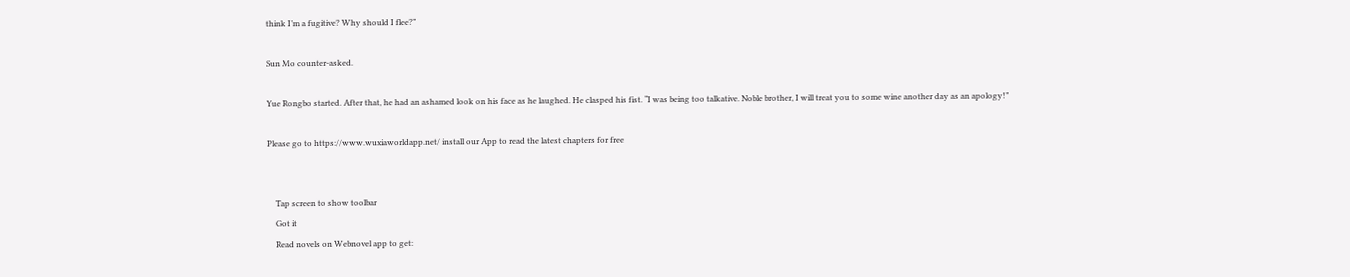think I’m a fugitive? Why should I flee?”

Sun Mo counter-asked.

Yue Rongbo started. After that, he had an ashamed look on his face as he laughed. He clasped his fist. “I was being too talkative. Noble brother, I will treat you to some wine another day as an apology!”

Please go to https://www.wuxiaworldapp.net/ install our App to read the latest chapters for free


    Tap screen to show toolbar
    Got it
    Read novels on Webnovel app to get: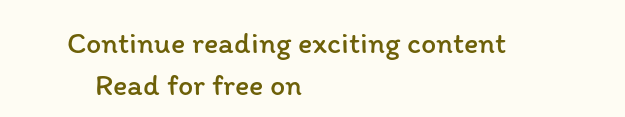Continue reading exciting content
    Read for free on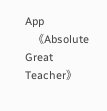App
    《Absolute Great Teacher》